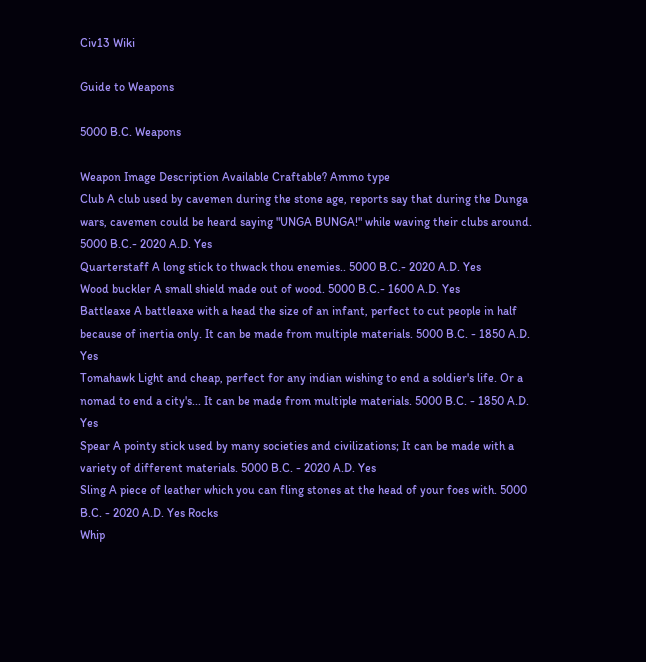Civ13 Wiki

Guide to Weapons

5000 B.C. Weapons

Weapon Image Description Available Craftable? Ammo type
Club A club used by cavemen during the stone age, reports say that during the Dunga wars, cavemen could be heard saying "UNGA BUNGA!" while waving their clubs around. 5000 B.C.- 2020 A.D. Yes
Quarterstaff A long stick to thwack thou enemies.. 5000 B.C.- 2020 A.D. Yes
Wood buckler A small shield made out of wood. 5000 B.C.- 1600 A.D. Yes
Battleaxe A battleaxe with a head the size of an infant, perfect to cut people in half because of inertia only. It can be made from multiple materials. 5000 B.C. - 1850 A.D. Yes
Tomahawk Light and cheap, perfect for any indian wishing to end a soldier's life. Or a nomad to end a city's... It can be made from multiple materials. 5000 B.C. - 1850 A.D. Yes
Spear A pointy stick used by many societies and civilizations; It can be made with a variety of different materials. 5000 B.C. - 2020 A.D. Yes
Sling A piece of leather which you can fling stones at the head of your foes with. 5000 B.C. - 2020 A.D. Yes Rocks
Whip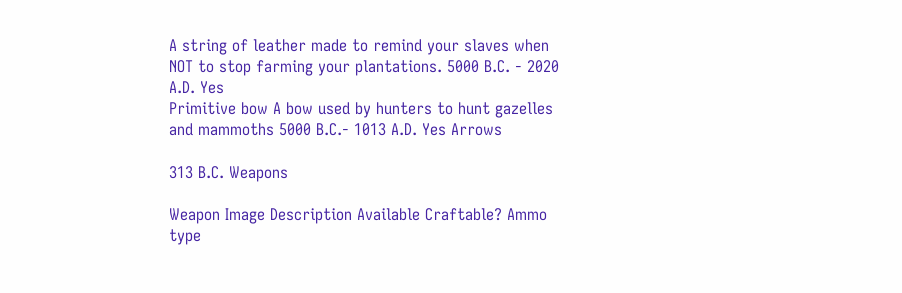A string of leather made to remind your slaves when NOT to stop farming your plantations. 5000 B.C. - 2020 A.D. Yes
Primitive bow A bow used by hunters to hunt gazelles and mammoths 5000 B.C.- 1013 A.D. Yes Arrows

313 B.C. Weapons

Weapon Image Description Available Craftable? Ammo type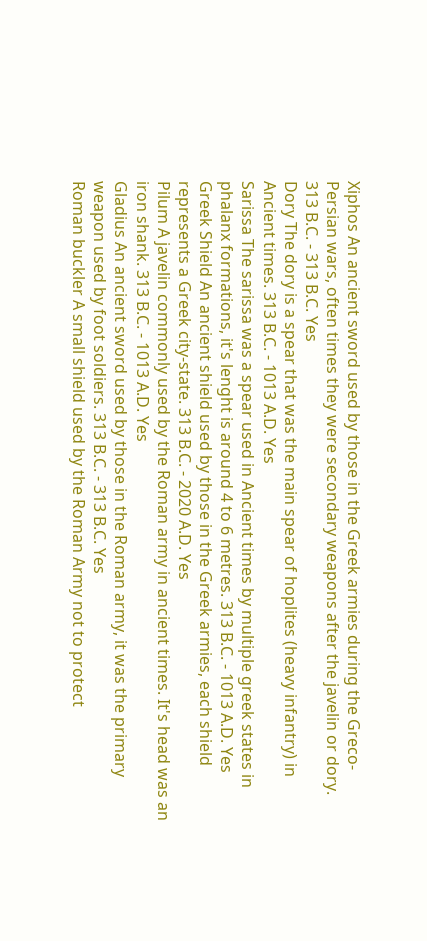Xiphos An ancient sword used by those in the Greek armies during the Greco-Persian wars, often times they were secondary weapons after the javelin or dory. 313 B.C. - 313 B.C. Yes
Dory The dory is a spear that was the main spear of hoplites (heavy infantry) in Ancient times. 313 B.C. - 1013 A.D. Yes
Sarissa The sarissa was a spear used in Ancient times by multiple greek states in phalanx formations, it's lenght is around 4 to 6 metres. 313 B.C. - 1013 A.D. Yes
Greek Shield An ancient shield used by those in the Greek armies, each shield represents a Greek city-state. 313 B.C. - 2020 A.D. Yes
Pilum A javelin commonly used by the Roman army in ancient times. It's head was an iron shank. 313 B.C. - 1013 A.D. Yes
Gladius An ancient sword used by those in the Roman army, it was the primary weapon used by foot soldiers. 313 B.C. - 313 B.C. Yes
Roman buckler A small shield used by the Roman Army not to protect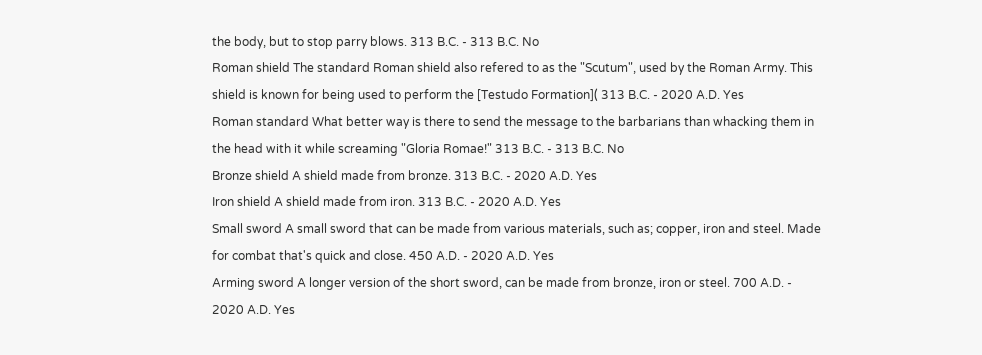the body, but to stop parry blows. 313 B.C. - 313 B.C. No
Roman shield The standard Roman shield also refered to as the "Scutum", used by the Roman Army. This shield is known for being used to perform the [Testudo Formation]( 313 B.C. - 2020 A.D. Yes
Roman standard What better way is there to send the message to the barbarians than whacking them in the head with it while screaming "Gloria Romae!" 313 B.C. - 313 B.C. No
Bronze shield A shield made from bronze. 313 B.C. - 2020 A.D. Yes
Iron shield A shield made from iron. 313 B.C. - 2020 A.D. Yes
Small sword A small sword that can be made from various materials, such as; copper, iron and steel. Made for combat that's quick and close. 450 A.D. - 2020 A.D. Yes
Arming sword A longer version of the short sword, can be made from bronze, iron or steel. 700 A.D. - 2020 A.D. Yes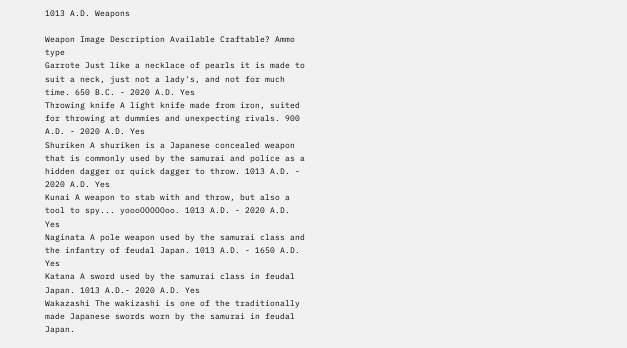1013 A.D. Weapons

Weapon Image Description Available Craftable? Ammo type
Garrote Just like a necklace of pearls it is made to suit a neck, just not a lady's, and not for much time. 650 B.C. - 2020 A.D. Yes
Throwing knife A light knife made from iron, suited for throwing at dummies and unexpecting rivals. 900 A.D. - 2020 A.D. Yes
Shuriken A shuriken is a Japanese concealed weapon that is commonly used by the samurai and police as a hidden dagger or quick dagger to throw. 1013 A.D. - 2020 A.D. Yes
Kunai A weapon to stab with and throw, but also a tool to spy... yoooOOOOOoo. 1013 A.D. - 2020 A.D. Yes
Naginata A pole weapon used by the samurai class and the infantry of feudal Japan. 1013 A.D. - 1650 A.D. Yes
Katana A sword used by the samurai class in feudal Japan. 1013 A.D.- 2020 A.D. Yes
Wakazashi The wakizashi is one of the traditionally made Japanese swords worn by the samurai in feudal Japan.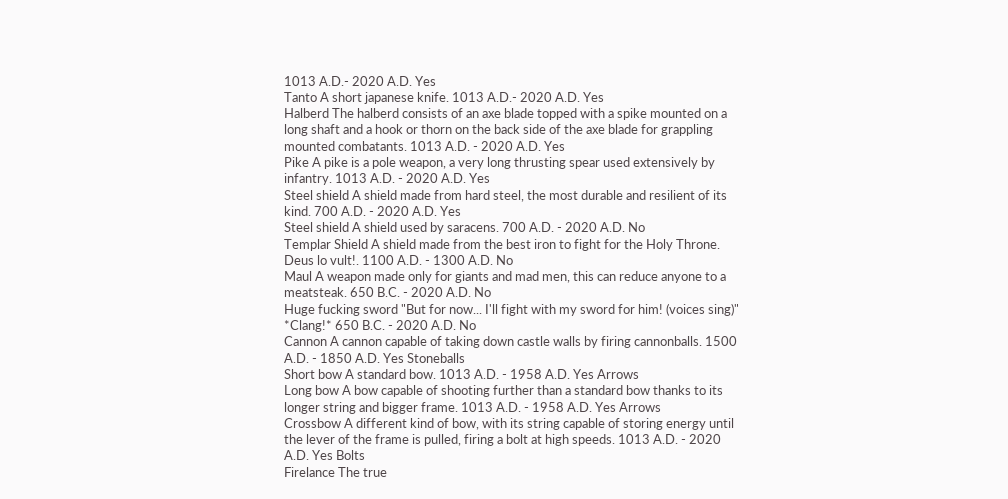1013 A.D.- 2020 A.D. Yes
Tanto A short japanese knife. 1013 A.D.- 2020 A.D. Yes
Halberd The halberd consists of an axe blade topped with a spike mounted on a long shaft and a hook or thorn on the back side of the axe blade for grappling mounted combatants. 1013 A.D. - 2020 A.D. Yes
Pike A pike is a pole weapon, a very long thrusting spear used extensively by infantry. 1013 A.D. - 2020 A.D. Yes
Steel shield A shield made from hard steel, the most durable and resilient of its kind. 700 A.D. - 2020 A.D. Yes
Steel shield A shield used by saracens. 700 A.D. - 2020 A.D. No
Templar Shield A shield made from the best iron to fight for the Holy Throne. Deus lo vult!. 1100 A.D. - 1300 A.D. No
Maul A weapon made only for giants and mad men, this can reduce anyone to a meatsteak. 650 B.C. - 2020 A.D. No
Huge fucking sword "But for now... I'll fight with my sword for him! (voices sing)" *Clang!* 650 B.C. - 2020 A.D. No
Cannon A cannon capable of taking down castle walls by firing cannonballs. 1500 A.D. - 1850 A.D. Yes Stoneballs
Short bow A standard bow. 1013 A.D. - 1958 A.D. Yes Arrows
Long bow A bow capable of shooting further than a standard bow thanks to its longer string and bigger frame. 1013 A.D. - 1958 A.D. Yes Arrows
Crossbow A different kind of bow, with its string capable of storing energy until the lever of the frame is pulled, firing a bolt at high speeds. 1013 A.D. - 2020 A.D. Yes Bolts
Firelance The true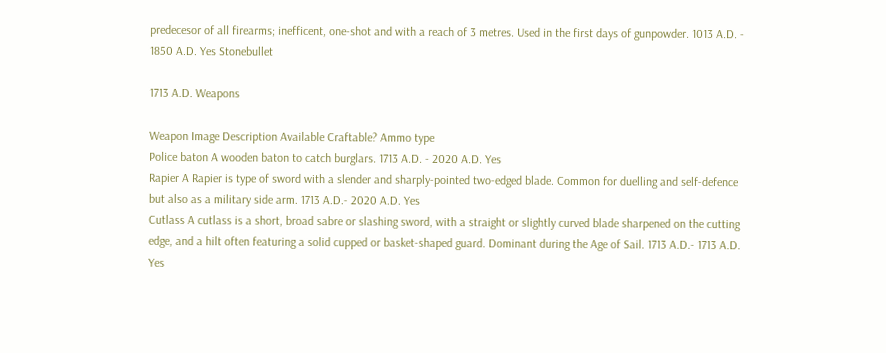predecesor of all firearms; inefficent, one-shot and with a reach of 3 metres. Used in the first days of gunpowder. 1013 A.D. - 1850 A.D. Yes Stonebullet

1713 A.D. Weapons

Weapon Image Description Available Craftable? Ammo type
Police baton A wooden baton to catch burglars. 1713 A.D. - 2020 A.D. Yes
Rapier A Rapier is type of sword with a slender and sharply-pointed two-edged blade. Common for duelling and self-defence but also as a military side arm. 1713 A.D.- 2020 A.D. Yes
Cutlass A cutlass is a short, broad sabre or slashing sword, with a straight or slightly curved blade sharpened on the cutting edge, and a hilt often featuring a solid cupped or basket-shaped guard. Dominant during the Age of Sail. 1713 A.D.- 1713 A.D. Yes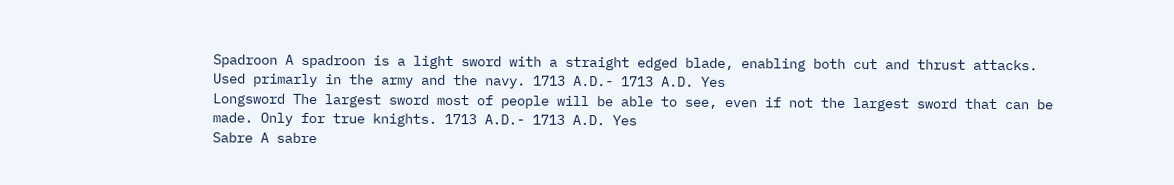Spadroon A spadroon is a light sword with a straight edged blade, enabling both cut and thrust attacks. Used primarly in the army and the navy. 1713 A.D.- 1713 A.D. Yes
Longsword The largest sword most of people will be able to see, even if not the largest sword that can be made. Only for true knights. 1713 A.D.- 1713 A.D. Yes
Sabre A sabre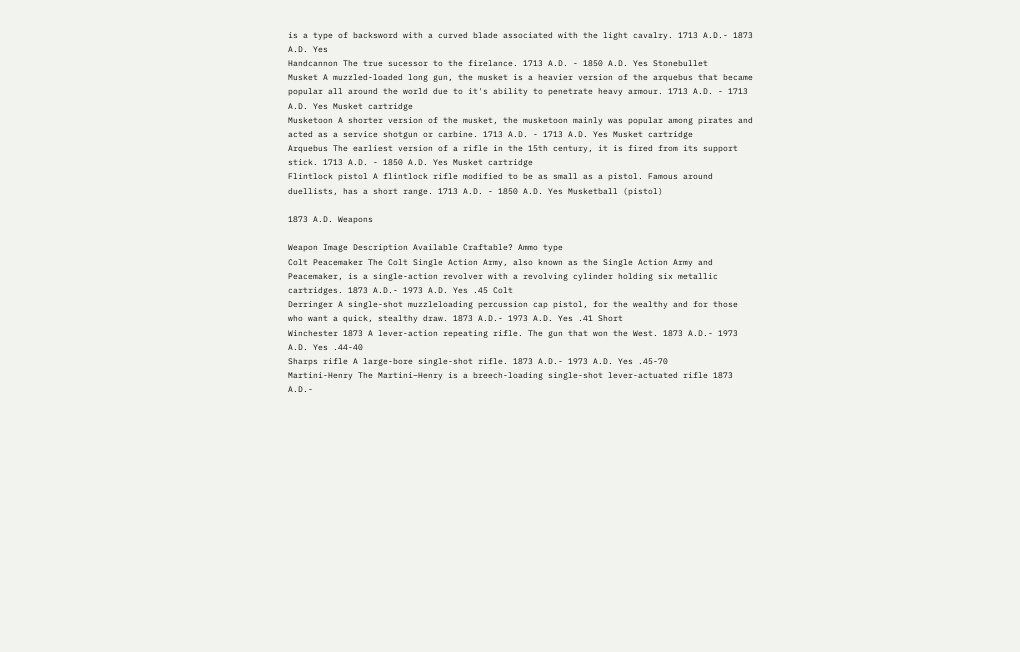is a type of backsword with a curved blade associated with the light cavalry. 1713 A.D.- 1873 A.D. Yes
Handcannon The true sucessor to the firelance. 1713 A.D. - 1850 A.D. Yes Stonebullet
Musket A muzzled-loaded long gun, the musket is a heavier version of the arquebus that became popular all around the world due to it's ability to penetrate heavy armour. 1713 A.D. - 1713 A.D. Yes Musket cartridge
Musketoon A shorter version of the musket, the musketoon mainly was popular among pirates and acted as a service shotgun or carbine. 1713 A.D. - 1713 A.D. Yes Musket cartridge
Arquebus The earliest version of a rifle in the 15th century, it is fired from its support stick. 1713 A.D. - 1850 A.D. Yes Musket cartridge
Flintlock pistol A flintlock rifle modified to be as small as a pistol. Famous around duellists, has a short range. 1713 A.D. - 1850 A.D. Yes Musketball (pistol)

1873 A.D. Weapons

Weapon Image Description Available Craftable? Ammo type
Colt Peacemaker The Colt Single Action Army, also known as the Single Action Army and Peacemaker, is a single-action revolver with a revolving cylinder holding six metallic cartridges. 1873 A.D.- 1973 A.D. Yes .45 Colt
Derringer A single-shot muzzleloading percussion cap pistol, for the wealthy and for those who want a quick, stealthy draw. 1873 A.D.- 1973 A.D. Yes .41 Short
Winchester 1873 A lever-action repeating rifle. The gun that won the West. 1873 A.D.- 1973 A.D. Yes .44-40
Sharps rifle A large-bore single-shot rifle. 1873 A.D.- 1973 A.D. Yes .45-70
Martini-Henry The Martini–Henry is a breech-loading single-shot lever-actuated rifle 1873 A.D.-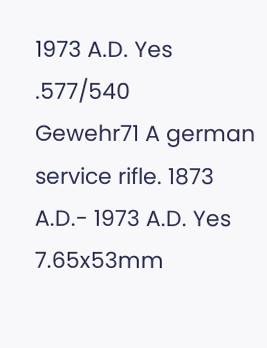1973 A.D. Yes .577/540
Gewehr71 A german service rifle. 1873 A.D.- 1973 A.D. Yes 7.65x53mm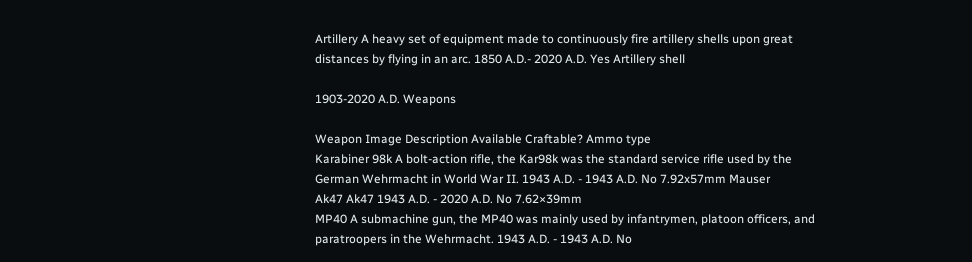Artillery A heavy set of equipment made to continuously fire artillery shells upon great distances by flying in an arc. 1850 A.D.- 2020 A.D. Yes Artillery shell

1903-2020 A.D. Weapons

Weapon Image Description Available Craftable? Ammo type
Karabiner 98k A bolt-action rifle, the Kar98k was the standard service rifle used by the German Wehrmacht in World War II. 1943 A.D. - 1943 A.D. No 7.92x57mm Mauser
Ak47 Ak47 1943 A.D. - 2020 A.D. No 7.62×39mm
MP40 A submachine gun, the MP40 was mainly used by infantrymen, platoon officers, and paratroopers in the Wehrmacht. 1943 A.D. - 1943 A.D. No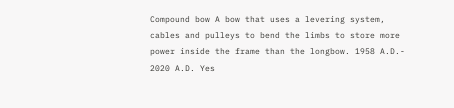Compound bow A bow that uses a levering system, cables and pulleys to bend the limbs to store more power inside the frame than the longbow. 1958 A.D.- 2020 A.D. Yes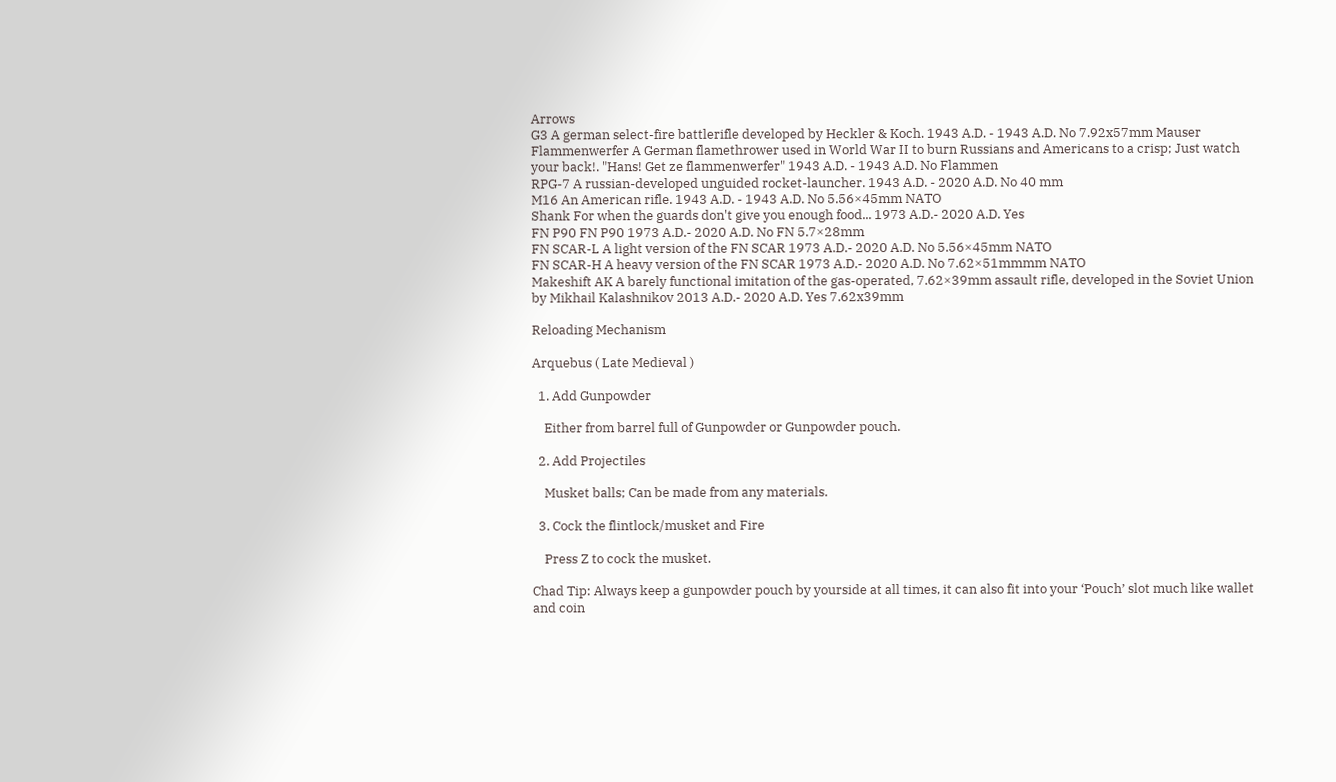Arrows
G3 A german select-fire battlerifle developed by Heckler & Koch. 1943 A.D. - 1943 A.D. No 7.92x57mm Mauser
Flammenwerfer A German flamethrower used in World War II to burn Russians and Americans to a crisp; Just watch your back!. "Hans! Get ze flammenwerfer" 1943 A.D. - 1943 A.D. No Flammen
RPG-7 A russian-developed unguided rocket-launcher. 1943 A.D. - 2020 A.D. No 40 mm
M16 An American rifle. 1943 A.D. - 1943 A.D. No 5.56×45mm NATO
Shank For when the guards don't give you enough food... 1973 A.D.- 2020 A.D. Yes
FN P90 FN P90 1973 A.D.- 2020 A.D. No FN 5.7×28mm
FN SCAR-L A light version of the FN SCAR 1973 A.D.- 2020 A.D. No 5.56×45mm NATO
FN SCAR-H A heavy version of the FN SCAR 1973 A.D.- 2020 A.D. No 7.62×51mmmm NATO
Makeshift AK A barely functional imitation of the gas-operated, 7.62×39mm assault rifle, developed in the Soviet Union by Mikhail Kalashnikov 2013 A.D.- 2020 A.D. Yes 7.62x39mm

Reloading Mechanism

Arquebus ( Late Medieval )

  1. Add Gunpowder

    Either from barrel full of Gunpowder or Gunpowder pouch.

  2. Add Projectiles

    Musket balls; Can be made from any materials.

  3. Cock the flintlock/musket and Fire

    Press Z to cock the musket.

Chad Tip: Always keep a gunpowder pouch by yourside at all times, it can also fit into your ‘Pouch’ slot much like wallet and coin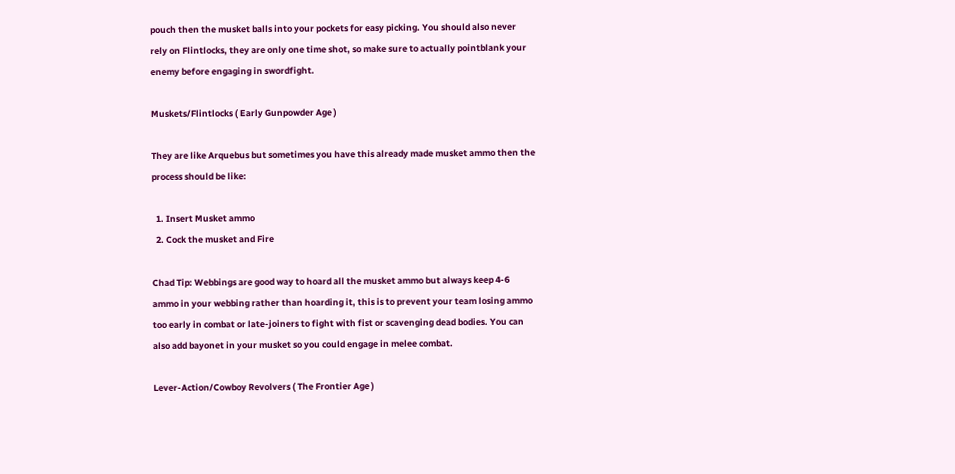pouch then the musket balls into your pockets for easy picking. You should also never rely on Flintlocks, they are only one time shot, so make sure to actually pointblank your enemy before engaging in swordfight.

Muskets/Flintlocks ( Early Gunpowder Age )

They are like Arquebus but sometimes you have this already made musket ammo then the process should be like:

  1. Insert Musket ammo
  2. Cock the musket and Fire

Chad Tip: Webbings are good way to hoard all the musket ammo but always keep 4-6 ammo in your webbing rather than hoarding it, this is to prevent your team losing ammo too early in combat or late-joiners to fight with fist or scavenging dead bodies. You can also add bayonet in your musket so you could engage in melee combat.

Lever-Action/Cowboy Revolvers ( The Frontier Age )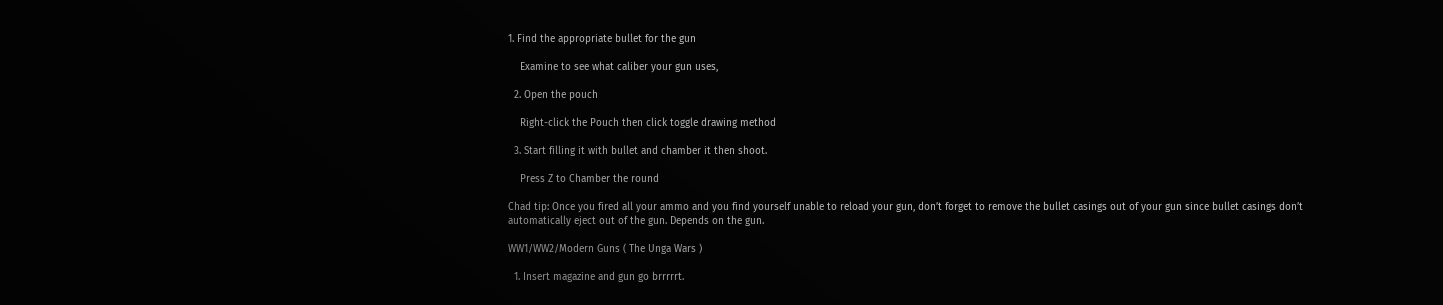1. Find the appropriate bullet for the gun

    Examine to see what caliber your gun uses,

  2. Open the pouch

    Right-click the Pouch then click toggle drawing method

  3. Start filling it with bullet and chamber it then shoot.

    Press Z to Chamber the round

Chad tip: Once you fired all your ammo and you find yourself unable to reload your gun, don’t forget to remove the bullet casings out of your gun since bullet casings don’t automatically eject out of the gun. Depends on the gun.

WW1/WW2/Modern Guns ( The Unga Wars )

  1. Insert magazine and gun go brrrrrt.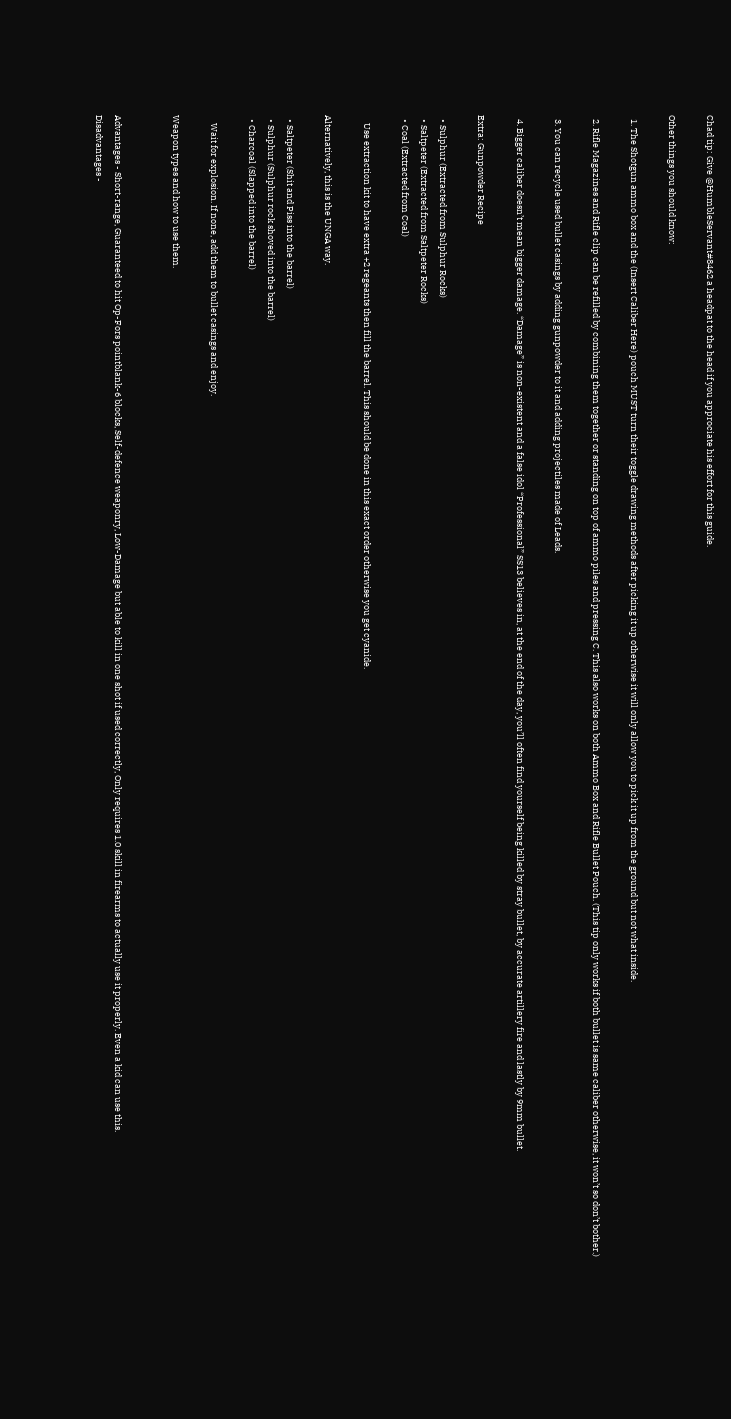Chad tip: Give @HumbleServant#8462 a headpat to the head if you approciate his effort for this guide.

Other things you should know:

  1. The Shotgun ammo box and the (Insert Caliber Here) pouch MUST turn their toggle drawing methods after picking it up otherwise it will only allow you to pick it up from the ground but not what inside.

  2. Rifle Magazines and Rifle clip can be refilled by combining them together or standing on top of ammo piles and pressing C. This also works on both Ammo Box and Rifle Bullet Pouch. (This tip only works if both bullet is same caliber otherwise, it won’t so don’t bother.)

  3. You can recycle used bullet casings by adding gunpowder to it and adding projectiles made of Leads.

  4. Bigger caliber doesn’t mean bigger damage. “Damage” is non-existent and a false idol “Professional” SS13 believes in, at the end of the day, you’ll often find yourself being killed by stray bullet, by accurate artillery fire and lastly by 9mm bullet.

Extra: Gunpowder Recipe

  • Sulphur (Extracted from Sulphur Rocks)
  • Saltpeter (Extracted from Saltpeter Rocks)
  • Coal (Extracted from Coal)

    Use extraction kit to have extra +2 regeants then fill the barrel. This should be done in this exact order otherwise you get cyanide.

Alternatively, this is the UNGA way.

  • Saltpeter (Shit and Piss into the barrel)
  • Sulphur (Sulphur rock shoved into the barrel)
  • Charcoal (Slapped into the barrel)

    Wait for explosion. If none, add them to bullet casings and enjoy.

Weapon types and how to use them.


Advantages - Short-range, Guaranteed to hit Op-Fors pointblank-6 blocks, Self-defence weaponry, Low-Damage but able to kill in one shot if used correctly, Only requires 1.0 skill in firearms to actually use it properly. Even a kid can use this.
Disadvantages -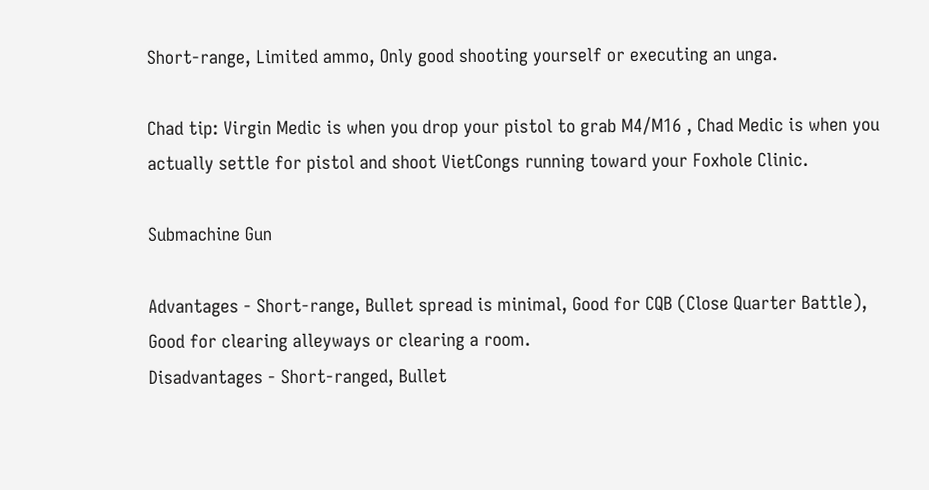Short-range, Limited ammo, Only good shooting yourself or executing an unga.

Chad tip: Virgin Medic is when you drop your pistol to grab M4/M16 , Chad Medic is when you actually settle for pistol and shoot VietCongs running toward your Foxhole Clinic.

Submachine Gun

Advantages - Short-range, Bullet spread is minimal, Good for CQB (Close Quarter Battle), Good for clearing alleyways or clearing a room.
Disadvantages - Short-ranged, Bullet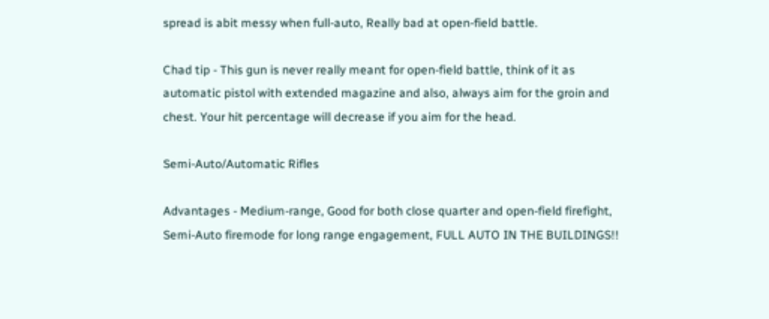spread is abit messy when full-auto, Really bad at open-field battle.

Chad tip - This gun is never really meant for open-field battle, think of it as automatic pistol with extended magazine and also, always aim for the groin and chest. Your hit percentage will decrease if you aim for the head.

Semi-Auto/Automatic Rifles

Advantages - Medium-range, Good for both close quarter and open-field firefight, Semi-Auto firemode for long range engagement, FULL AUTO IN THE BUILDINGS!!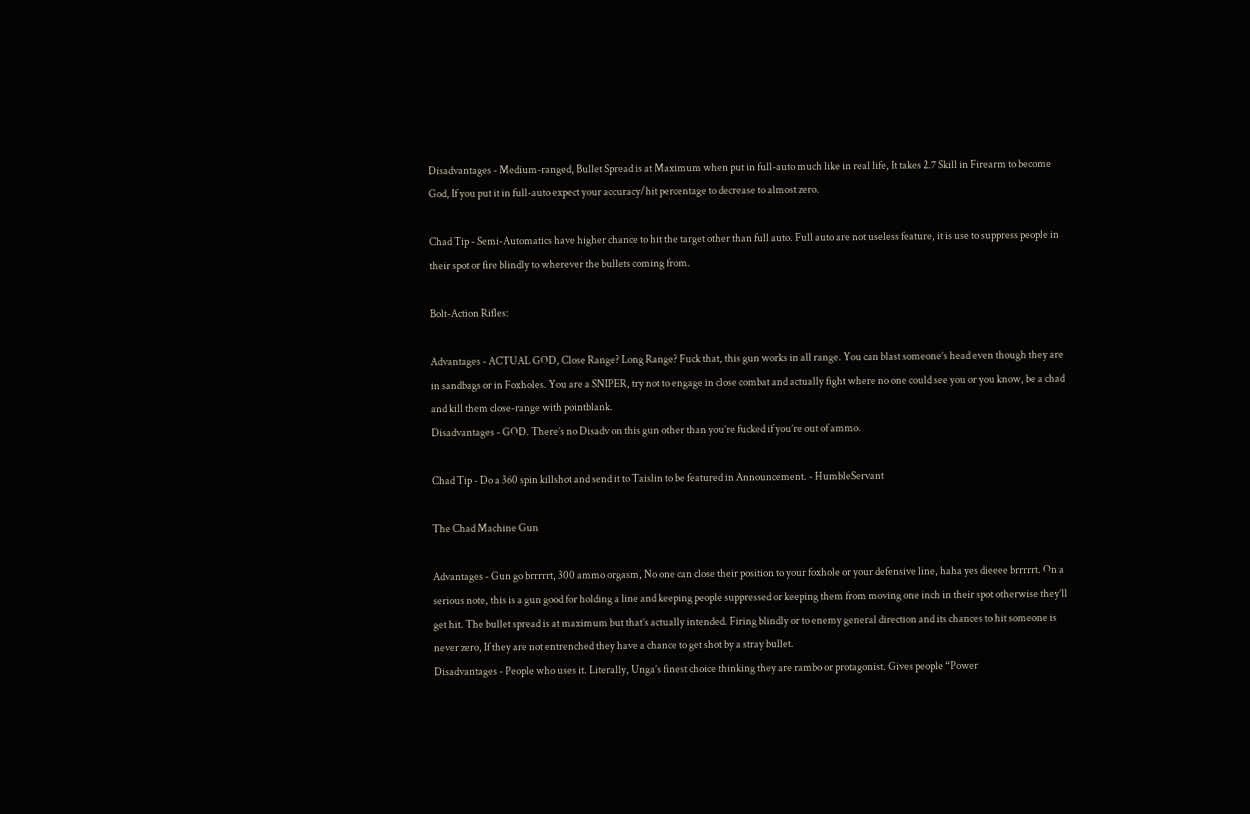Disadvantages - Medium-ranged, Bullet Spread is at Maximum when put in full-auto much like in real life, It takes 2.7 Skill in Firearm to become God, If you put it in full-auto expect your accuracy/hit percentage to decrease to almost zero.

Chad Tip - Semi-Automatics have higher chance to hit the target other than full auto. Full auto are not useless feature, it is use to suppress people in their spot or fire blindly to wherever the bullets coming from.

Bolt-Action Rifles:

Advantages - ACTUAL GOD, Close Range? Long Range? Fuck that, this gun works in all range. You can blast someone’s head even though they are in sandbags or in Foxholes. You are a SNIPER, try not to engage in close combat and actually fight where no one could see you or you know, be a chad and kill them close-range with pointblank.
Disadvantages - GOD. There’s no Disadv on this gun other than you’re fucked if you’re out of ammo.

Chad Tip - Do a 360 spin killshot and send it to Taislin to be featured in Announcement. - HumbleServant

The Chad Machine Gun

Advantages - Gun go brrrrrt, 300 ammo orgasm, No one can close their position to your foxhole or your defensive line, haha yes dieeee brrrrrt. On a serious note, this is a gun good for holding a line and keeping people suppressed or keeping them from moving one inch in their spot otherwise they’ll get hit. The bullet spread is at maximum but that’s actually intended. Firing blindly or to enemy general direction and its chances to hit someone is never zero, If they are not entrenched they have a chance to get shot by a stray bullet.
Disadvantages - People who uses it. Literally, Unga’s finest choice thinking they are rambo or protagonist. Gives people “Power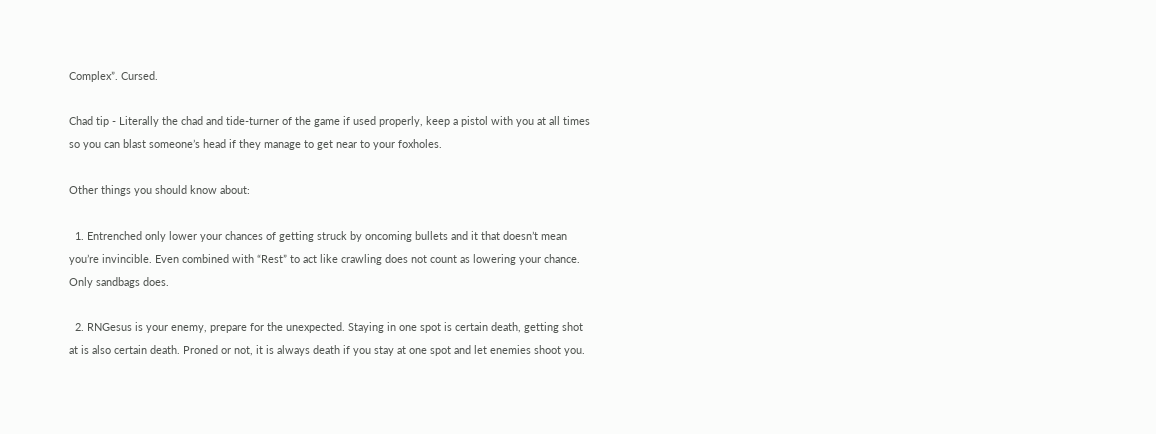Complex”. Cursed.

Chad tip - Literally the chad and tide-turner of the game if used properly, keep a pistol with you at all times so you can blast someone’s head if they manage to get near to your foxholes.

Other things you should know about:

  1. Entrenched only lower your chances of getting struck by oncoming bullets and it that doesn’t mean you’re invincible. Even combined with “Rest” to act like crawling does not count as lowering your chance. Only sandbags does.

  2. RNGesus is your enemy, prepare for the unexpected. Staying in one spot is certain death, getting shot at is also certain death. Proned or not, it is always death if you stay at one spot and let enemies shoot you.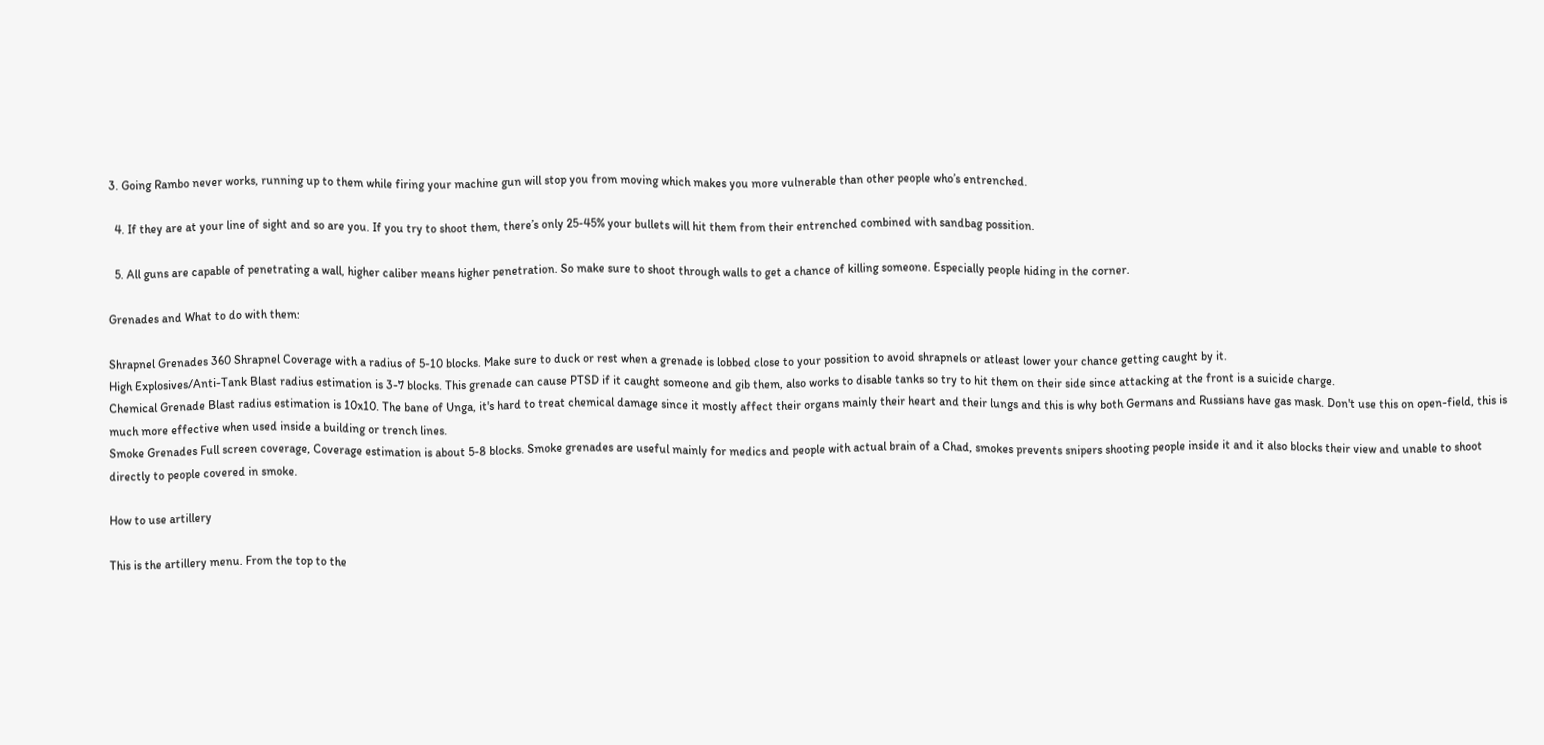3. Going Rambo never works, running up to them while firing your machine gun will stop you from moving which makes you more vulnerable than other people who’s entrenched.

  4. If they are at your line of sight and so are you. If you try to shoot them, there’s only 25-45% your bullets will hit them from their entrenched combined with sandbag possition.

  5. All guns are capable of penetrating a wall, higher caliber means higher penetration. So make sure to shoot through walls to get a chance of killing someone. Especially people hiding in the corner.

Grenades and What to do with them:

Shrapnel Grenades 360 Shrapnel Coverage with a radius of 5-10 blocks. Make sure to duck or rest when a grenade is lobbed close to your possition to avoid shrapnels or atleast lower your chance getting caught by it.
High Explosives/Anti-Tank Blast radius estimation is 3-7 blocks. This grenade can cause PTSD if it caught someone and gib them, also works to disable tanks so try to hit them on their side since attacking at the front is a suicide charge.
Chemical Grenade Blast radius estimation is 10x10. The bane of Unga, it's hard to treat chemical damage since it mostly affect their organs mainly their heart and their lungs and this is why both Germans and Russians have gas mask. Don't use this on open-field, this is much more effective when used inside a building or trench lines.
Smoke Grenades Full screen coverage, Coverage estimation is about 5-8 blocks. Smoke grenades are useful mainly for medics and people with actual brain of a Chad, smokes prevents snipers shooting people inside it and it also blocks their view and unable to shoot directly to people covered in smoke.

How to use artillery

This is the artillery menu. From the top to the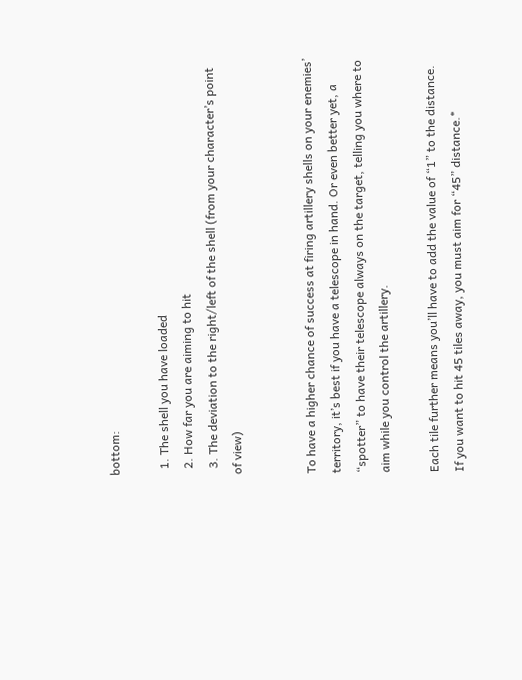bottom:

  1. The shell you have loaded
  2. How far you are aiming to hit
  3. The deviation to the right/left of the shell (from your character’s point of view)


To have a higher chance of success at firing artillery shells on your enemies’ territory, it’s best if you have a telescope in hand. Or even better yet, a “spotter” to have their telescope always on the target, telling you where to aim while you control the artillery.

Each tile further means you’ll have to add the value of “1” to the distance. If you want to hit 45 tiles away, you must aim for “45” distance.*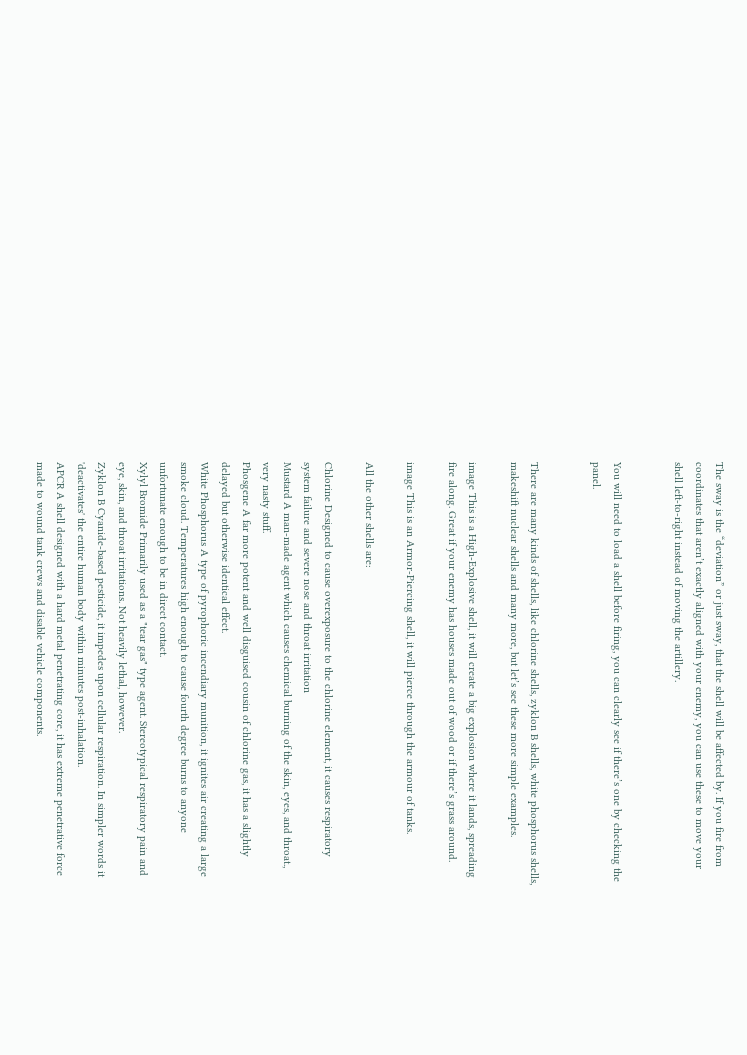The sway is the “deviation” or just sway, that the shell will be affected by. If you fire from coordinates that aren’t exactly aligned with your enemy, you can use these to move your shell left-to-right instead of moving the artillery.


You will need to load a shell before firing, you can clearly see if there’s one by checking the panel.


There are many kinds of shells, like chlorine shells, zyklon B shells, white phosphorus shells, makeshift nuclear shells and many more, but let’s see these more simple examples.

image This is a High-Explosive shell, it will create a big explosion where it lands, spreading fire along. Great if your enemy has houses made out of wood or if there’s grass around.

image This is an Armor-Piercing shell, it will pierce through the armour of tanks.

All the other shells are:

Chlorine Designed to cause overexposure to the chlorine element, it causes respiratory system failure and severe nose and throat irritation
Mustard A man-made agent which causes chemical burning of the skin, eyes, and throat., very nasty stuff.
Phosgene A far more potent and well disguised cousin of chlorine gas, it has a slightly delayed but otherwise identical effect.
White Phosphorus A type of pyrophoric incendiary munition, it ignites air creating a large smoke cloud. Temperatures high enough to cause fourth degree burns to anyone unfortunate enough to be in direct contact.
Xylyl Bromide Primarily used as a "tear gas" type agent. Stereotypical respiratory pain and eye, skin, and throat irritations. Not heavily lethal, however.
Zyklon B Cyanide-based pesticide, it impedes upon cellular respiration. In simpler words it 'deactivates' the entire human body within minutes post-inhalation.
APCR A shell designed with a hard metal penetrating core, it has extreme penetrative force made to wound tank crews and disable vehicle components.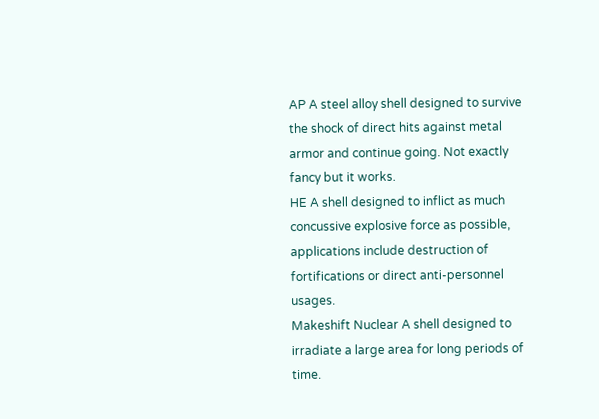AP A steel alloy shell designed to survive the shock of direct hits against metal armor and continue going. Not exactly fancy but it works.
HE A shell designed to inflict as much concussive explosive force as possible, applications include destruction of fortifications or direct anti-personnel usages.
Makeshift Nuclear A shell designed to irradiate a large area for long periods of time.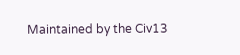Maintained by the Civ13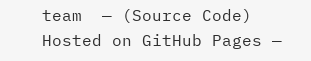team  — (Source Code)
Hosted on GitHub Pages —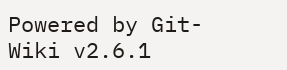Powered by Git-Wiki v2.6.1